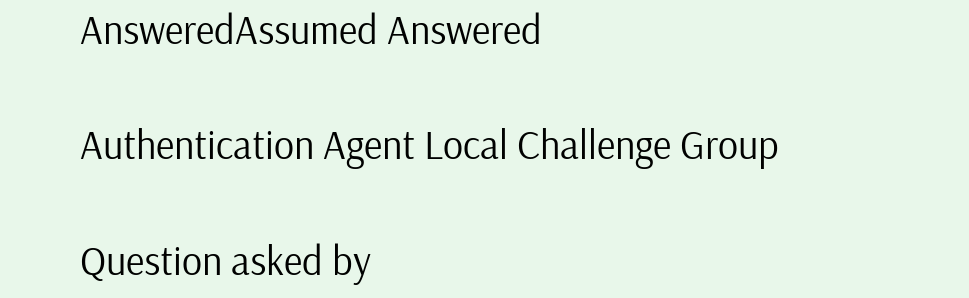AnsweredAssumed Answered

Authentication Agent Local Challenge Group

Question asked by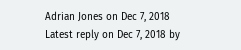Adrian Jones on Dec 7, 2018
Latest reply on Dec 7, 2018 by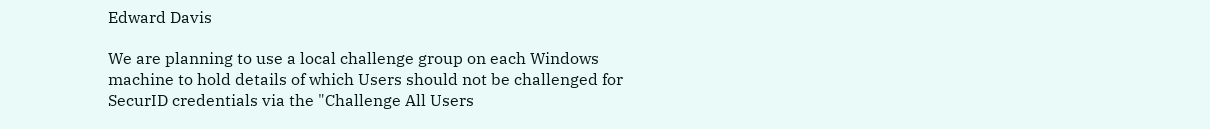Edward Davis

We are planning to use a local challenge group on each Windows machine to hold details of which Users should not be challenged for SecurID credentials via the "Challenge All Users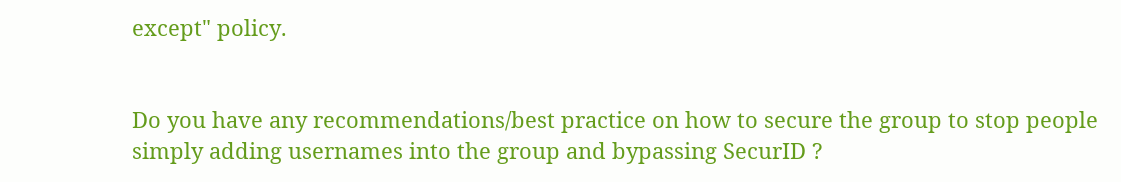except" policy.


Do you have any recommendations/best practice on how to secure the group to stop people simply adding usernames into the group and bypassing SecurID ?